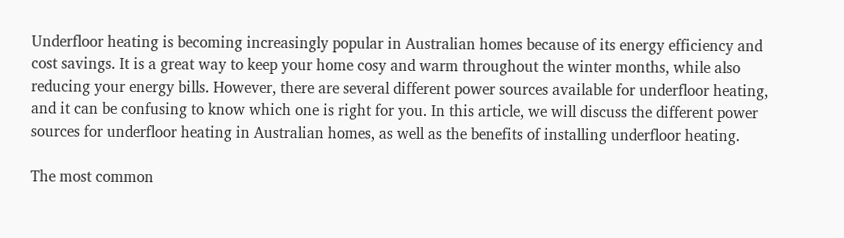Underfloor heating is becoming increasingly popular in Australian homes because of its energy efficiency and cost savings. It is a great way to keep your home cosy and warm throughout the winter months, while also reducing your energy bills. However, there are several different power sources available for underfloor heating, and it can be confusing to know which one is right for you. In this article, we will discuss the different power sources for underfloor heating in Australian homes, as well as the benefits of installing underfloor heating.

The most common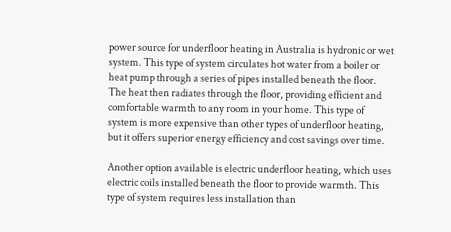power source for underfloor heating in Australia is hydronic or wet system. This type of system circulates hot water from a boiler or heat pump through a series of pipes installed beneath the floor. The heat then radiates through the floor, providing efficient and comfortable warmth to any room in your home. This type of system is more expensive than other types of underfloor heating, but it offers superior energy efficiency and cost savings over time.

Another option available is electric underfloor heating, which uses electric coils installed beneath the floor to provide warmth. This type of system requires less installation than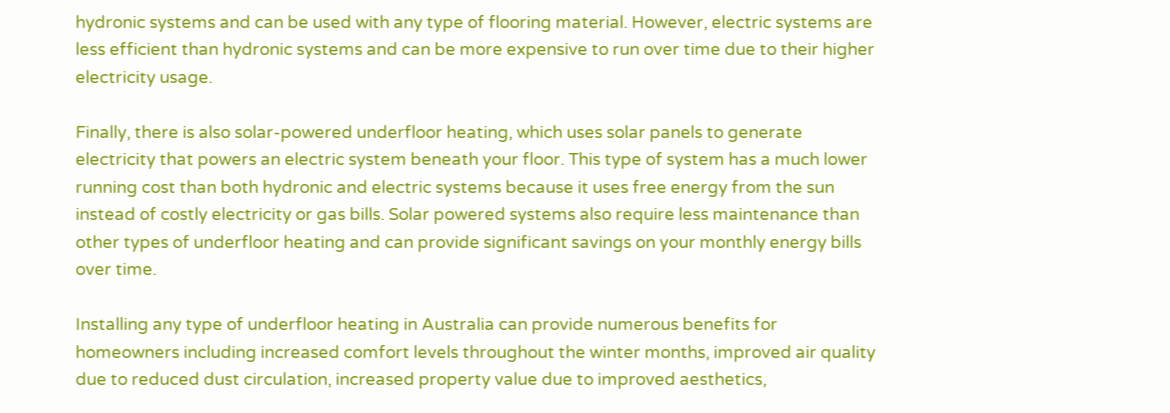hydronic systems and can be used with any type of flooring material. However, electric systems are less efficient than hydronic systems and can be more expensive to run over time due to their higher electricity usage.

Finally, there is also solar-powered underfloor heating, which uses solar panels to generate electricity that powers an electric system beneath your floor. This type of system has a much lower running cost than both hydronic and electric systems because it uses free energy from the sun instead of costly electricity or gas bills. Solar powered systems also require less maintenance than other types of underfloor heating and can provide significant savings on your monthly energy bills over time.

Installing any type of underfloor heating in Australia can provide numerous benefits for homeowners including increased comfort levels throughout the winter months, improved air quality due to reduced dust circulation, increased property value due to improved aesthetics,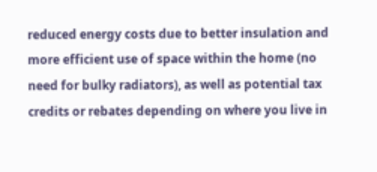reduced energy costs due to better insulation and more efficient use of space within the home (no need for bulky radiators), as well as potential tax credits or rebates depending on where you live in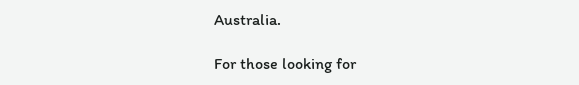Australia.

For those looking for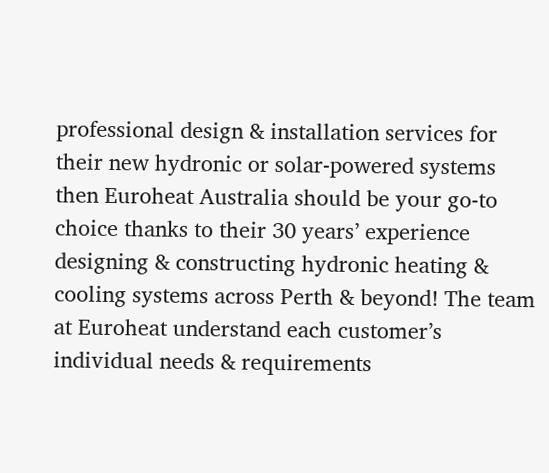professional design & installation services for their new hydronic or solar-powered systems then Euroheat Australia should be your go-to choice thanks to their 30 years’ experience designing & constructing hydronic heating & cooling systems across Perth & beyond! The team at Euroheat understand each customer’s individual needs & requirements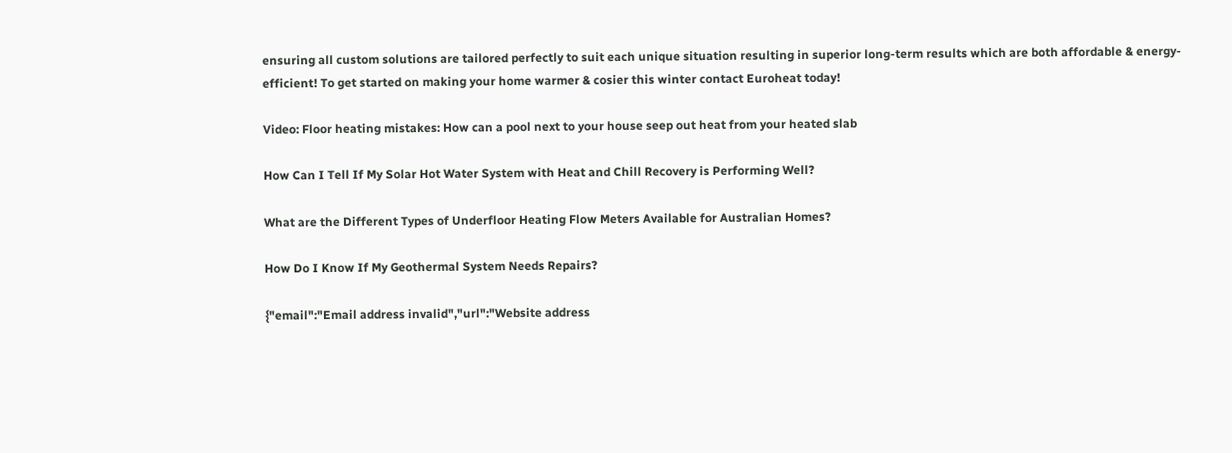ensuring all custom solutions are tailored perfectly to suit each unique situation resulting in superior long-term results which are both affordable & energy-efficient! To get started on making your home warmer & cosier this winter contact Euroheat today!

Video: Floor heating mistakes: How can a pool next to your house seep out heat from your heated slab

How Can I Tell If My Solar Hot Water System with Heat and Chill Recovery is Performing Well?

What are the Different Types of Underfloor Heating Flow Meters Available for Australian Homes?

How Do I Know If My Geothermal System Needs Repairs?

{"email":"Email address invalid","url":"Website address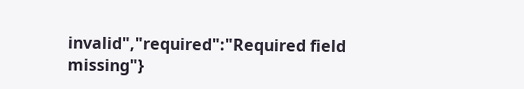invalid","required":"Required field missing"}